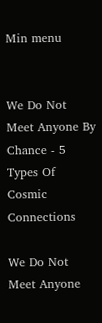Min menu


We Do Not Meet Anyone By Chance - 5 Types Of Cosmic Connections

We Do Not Meet Anyone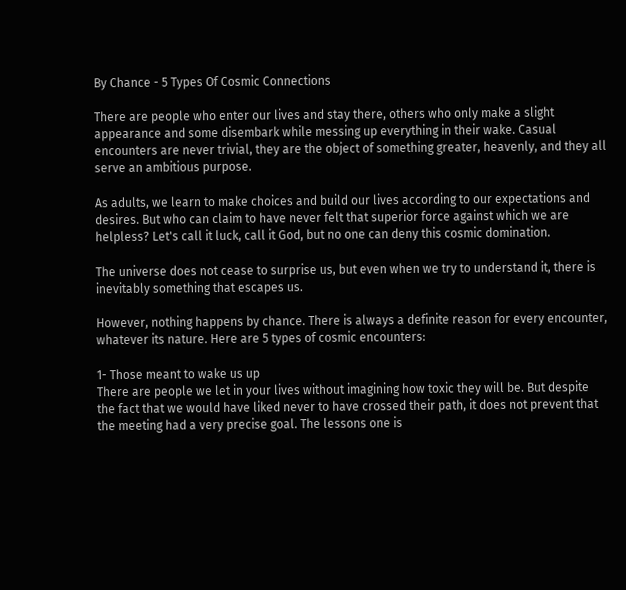By Chance - 5 Types Of Cosmic Connections

There are people who enter our lives and stay there, others who only make a slight appearance and some disembark while messing up everything in their wake. Casual encounters are never trivial, they are the object of something greater, heavenly, and they all serve an ambitious purpose.

As adults, we learn to make choices and build our lives according to our expectations and desires. But who can claim to have never felt that superior force against which we are helpless? Let's call it luck, call it God, but no one can deny this cosmic domination.

The universe does not cease to surprise us, but even when we try to understand it, there is inevitably something that escapes us.

However, nothing happens by chance. There is always a definite reason for every encounter, whatever its nature. Here are 5 types of cosmic encounters:

1- Those meant to wake us up
There are people we let in your lives without imagining how toxic they will be. But despite the fact that we would have liked never to have crossed their path, it does not prevent that the meeting had a very precise goal. The lessons one is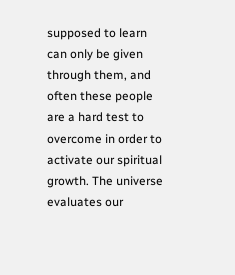supposed to learn can only be given through them, and often these people are a hard test to overcome in order to activate our spiritual growth. The universe evaluates our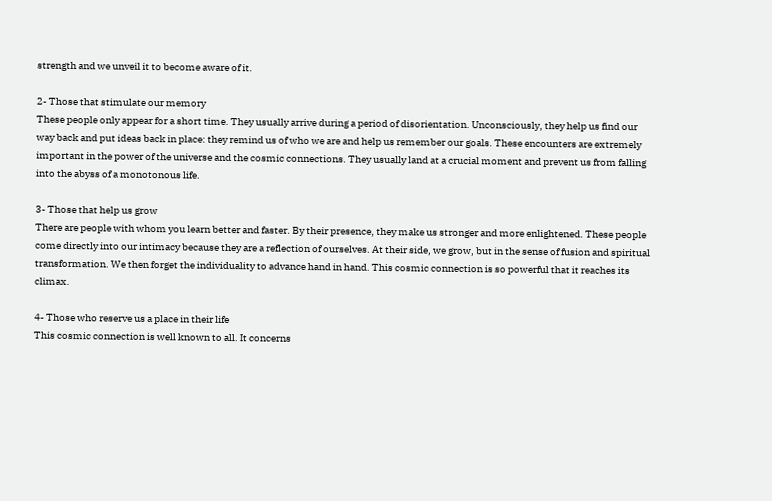strength and we unveil it to become aware of it.

2- Those that stimulate our memory
These people only appear for a short time. They usually arrive during a period of disorientation. Unconsciously, they help us find our way back and put ideas back in place: they remind us of who we are and help us remember our goals. These encounters are extremely important in the power of the universe and the cosmic connections. They usually land at a crucial moment and prevent us from falling into the abyss of a monotonous life.

3- Those that help us grow
There are people with whom you learn better and faster. By their presence, they make us stronger and more enlightened. These people come directly into our intimacy because they are a reflection of ourselves. At their side, we grow, but in the sense of fusion and spiritual transformation. We then forget the individuality to advance hand in hand. This cosmic connection is so powerful that it reaches its climax.

4- Those who reserve us a place in their life
This cosmic connection is well known to all. It concerns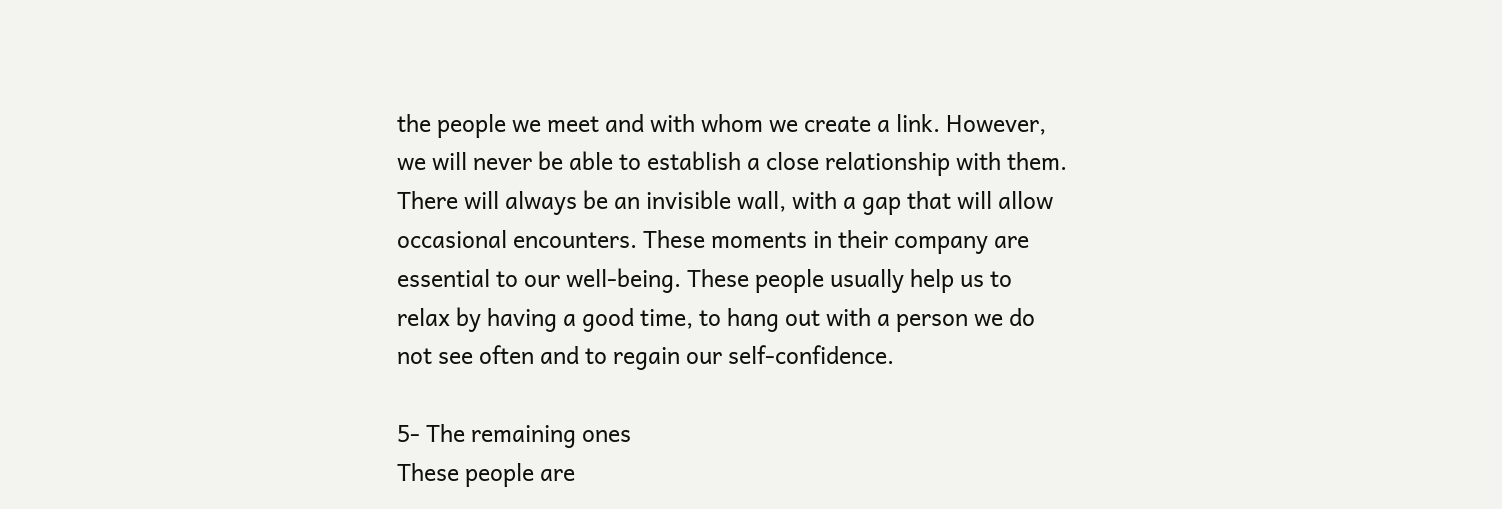the people we meet and with whom we create a link. However, we will never be able to establish a close relationship with them. There will always be an invisible wall, with a gap that will allow occasional encounters. These moments in their company are essential to our well-being. These people usually help us to relax by having a good time, to hang out with a person we do not see often and to regain our self-confidence.

5- The remaining ones
These people are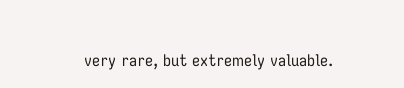very rare, but extremely valuable.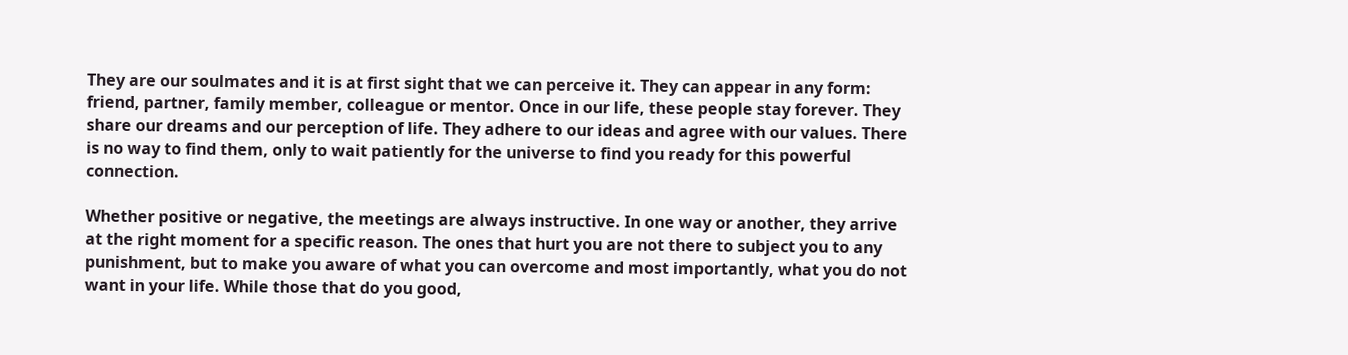They are our soulmates and it is at first sight that we can perceive it. They can appear in any form: friend, partner, family member, colleague or mentor. Once in our life, these people stay forever. They share our dreams and our perception of life. They adhere to our ideas and agree with our values. There is no way to find them, only to wait patiently for the universe to find you ready for this powerful connection.

Whether positive or negative, the meetings are always instructive. In one way or another, they arrive at the right moment for a specific reason. The ones that hurt you are not there to subject you to any punishment, but to make you aware of what you can overcome and most importantly, what you do not want in your life. While those that do you good,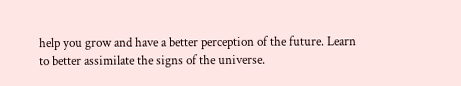help you grow and have a better perception of the future. Learn to better assimilate the signs of the universe.